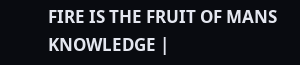FIRE IS THE FRUIT OF MANS KNOWLEDGE |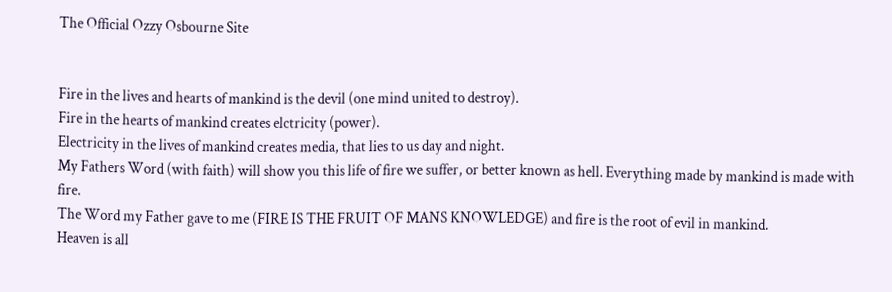The Official Ozzy Osbourne Site


Fire in the lives and hearts of mankind is the devil (one mind united to destroy).
Fire in the hearts of mankind creates elctricity (power).
Electricity in the lives of mankind creates media, that lies to us day and night.
My Fathers Word (with faith) will show you this life of fire we suffer, or better known as hell. Everything made by mankind is made with fire.
The Word my Father gave to me (FIRE IS THE FRUIT OF MANS KNOWLEDGE) and fire is the root of evil in mankind.
Heaven is all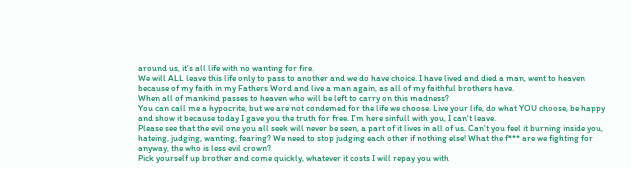around us, it's all life with no wanting for fire.
We will ALL leave this life only to pass to another and we do have choice. I have lived and died a man, went to heaven because of my faith in my Fathers Word and live a man again, as all of my faithful brothers have.
When all of mankind passes to heaven who will be left to carry on this madness?
You can call me a hypocrite, but we are not condemed for the life we choose. Live your life, do what YOU choose, be happy and show it because today I gave you the truth for free. I'm here sinfull with you, I can't leave.
Please see that the evil one you all seek will never be seen, a part of it lives in all of us. Can't you feel it burning inside you, hateing, judging, wanting, fearing? We need to stop judging each other if nothing else! What the f*** are we fighting for anyway, the who is less evil crown?
Pick yourself up brother and come quickly, whatever it costs I will repay you with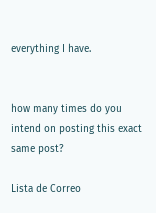everything I have.


how many times do you intend on posting this exact same post?

Lista de Correo